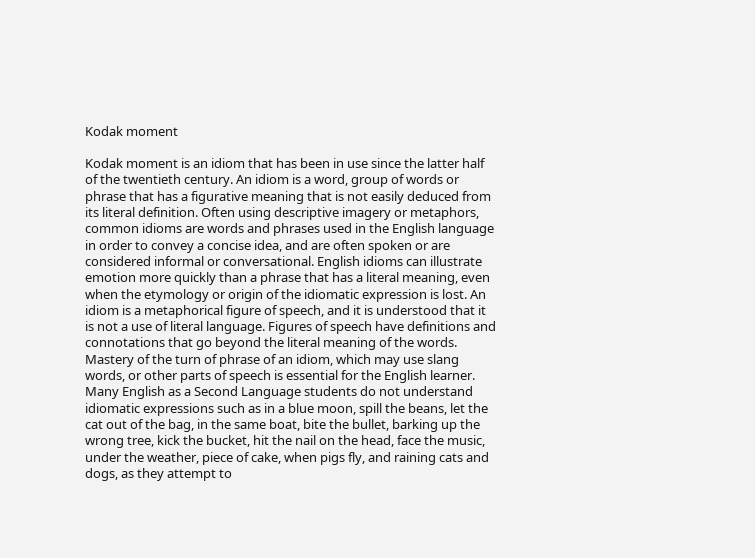Kodak moment

Kodak moment is an idiom that has been in use since the latter half of the twentieth century. An idiom is a word, group of words or phrase that has a figurative meaning that is not easily deduced from its literal definition. Often using descriptive imagery or metaphors, common idioms are words and phrases used in the English language in order to convey a concise idea, and are often spoken or are considered informal or conversational. English idioms can illustrate emotion more quickly than a phrase that has a literal meaning, even when the etymology or origin of the idiomatic expression is lost. An idiom is a metaphorical figure of speech, and it is understood that it is not a use of literal language. Figures of speech have definitions and connotations that go beyond the literal meaning of the words. Mastery of the turn of phrase of an idiom, which may use slang words, or other parts of speech is essential for the English learner. Many English as a Second Language students do not understand idiomatic expressions such as in a blue moon, spill the beans, let the cat out of the bag, in the same boat, bite the bullet, barking up the wrong tree, kick the bucket, hit the nail on the head, face the music, under the weather, piece of cake, when pigs fly, and raining cats and dogs, as they attempt to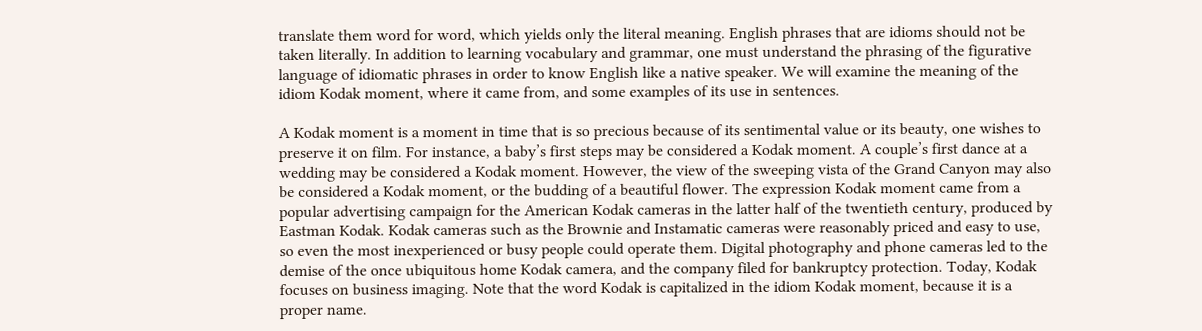translate them word for word, which yields only the literal meaning. English phrases that are idioms should not be taken literally. In addition to learning vocabulary and grammar, one must understand the phrasing of the figurative language of idiomatic phrases in order to know English like a native speaker. We will examine the meaning of the idiom Kodak moment, where it came from, and some examples of its use in sentences.

A Kodak moment is a moment in time that is so precious because of its sentimental value or its beauty, one wishes to preserve it on film. For instance, a baby’s first steps may be considered a Kodak moment. A couple’s first dance at a wedding may be considered a Kodak moment. However, the view of the sweeping vista of the Grand Canyon may also be considered a Kodak moment, or the budding of a beautiful flower. The expression Kodak moment came from a popular advertising campaign for the American Kodak cameras in the latter half of the twentieth century, produced by Eastman Kodak. Kodak cameras such as the Brownie and Instamatic cameras were reasonably priced and easy to use, so even the most inexperienced or busy people could operate them. Digital photography and phone cameras led to the demise of the once ubiquitous home Kodak camera, and the company filed for bankruptcy protection. Today, Kodak focuses on business imaging. Note that the word Kodak is capitalized in the idiom Kodak moment, because it is a proper name.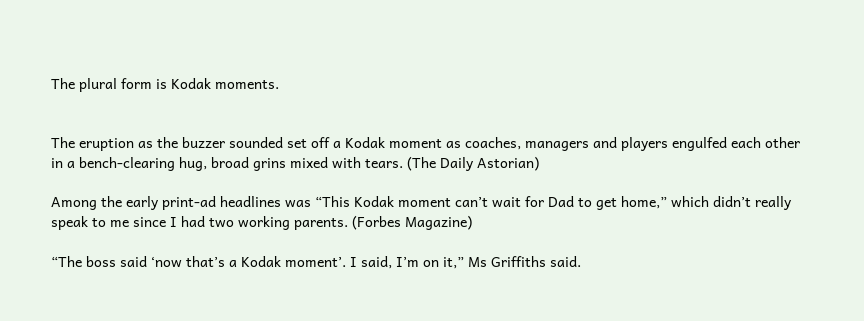The plural form is Kodak moments.


The eruption as the buzzer sounded set off a Kodak moment as coaches, managers and players engulfed each other in a bench-clearing hug, broad grins mixed with tears. (The Daily Astorian)

Among the early print-ad headlines was “This Kodak moment can’t wait for Dad to get home,” which didn’t really speak to me since I had two working parents. (Forbes Magazine)

“The boss said ‘now that’s a Kodak moment’. I said, I’m on it,” Ms Griffiths said.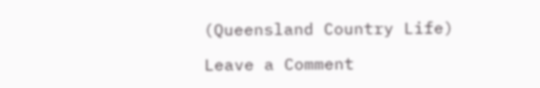(Queensland Country Life)

Leave a Comment